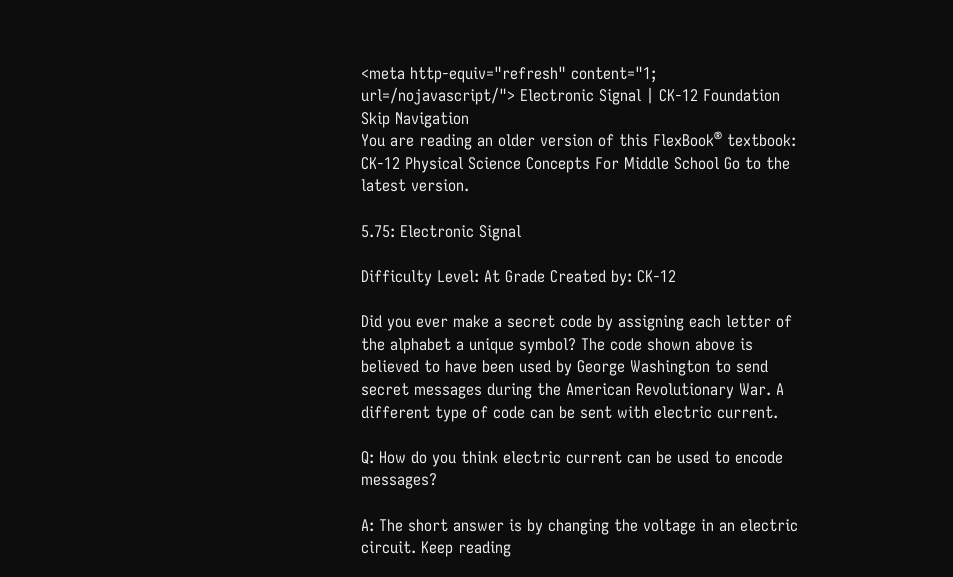<meta http-equiv="refresh" content="1; url=/nojavascript/"> Electronic Signal | CK-12 Foundation
Skip Navigation
You are reading an older version of this FlexBook® textbook: CK-12 Physical Science Concepts For Middle School Go to the latest version.

5.75: Electronic Signal

Difficulty Level: At Grade Created by: CK-12

Did you ever make a secret code by assigning each letter of the alphabet a unique symbol? The code shown above is believed to have been used by George Washington to send secret messages during the American Revolutionary War. A different type of code can be sent with electric current.

Q: How do you think electric current can be used to encode messages?

A: The short answer is by changing the voltage in an electric circuit. Keep reading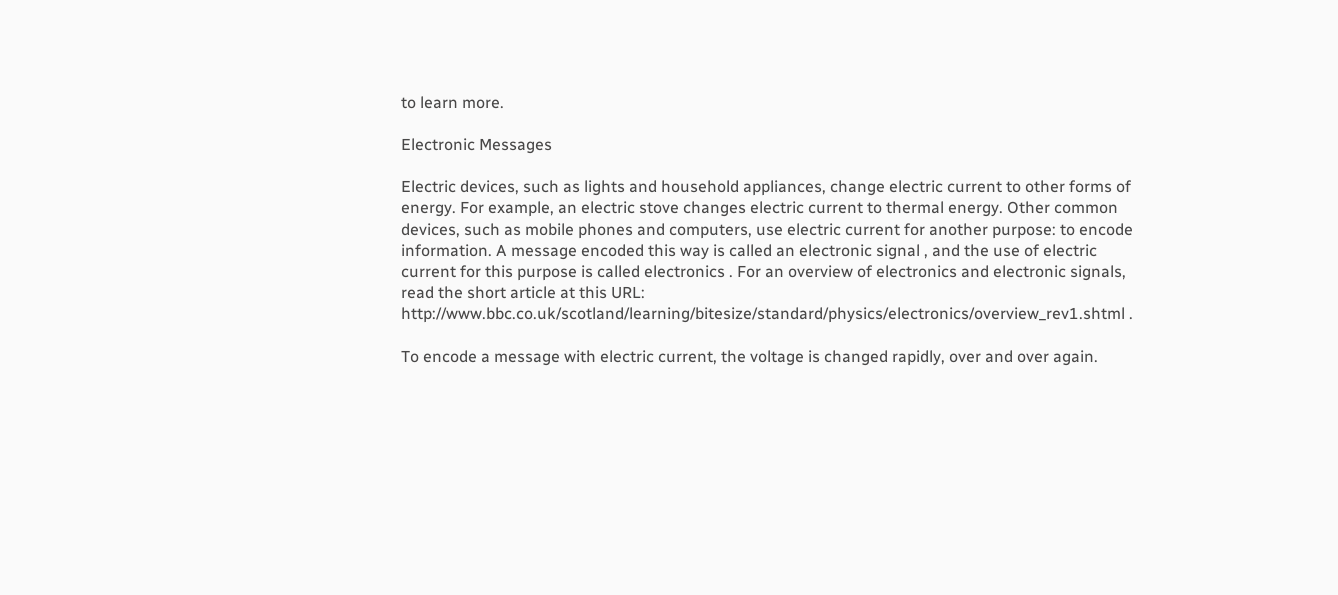to learn more.

Electronic Messages

Electric devices, such as lights and household appliances, change electric current to other forms of energy. For example, an electric stove changes electric current to thermal energy. Other common devices, such as mobile phones and computers, use electric current for another purpose: to encode information. A message encoded this way is called an electronic signal , and the use of electric current for this purpose is called electronics . For an overview of electronics and electronic signals, read the short article at this URL: http://www.bbc.co.uk/scotland/learning/bitesize/standard/physics/electronics/overview_rev1.shtml .

To encode a message with electric current, the voltage is changed rapidly, over and over again.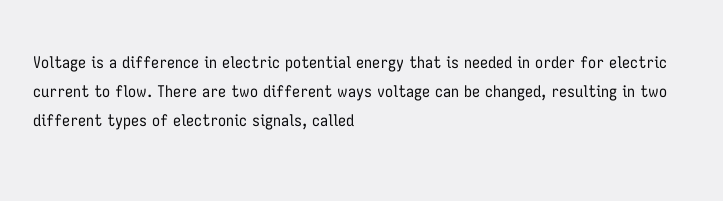Voltage is a difference in electric potential energy that is needed in order for electric current to flow. There are two different ways voltage can be changed, resulting in two different types of electronic signals, called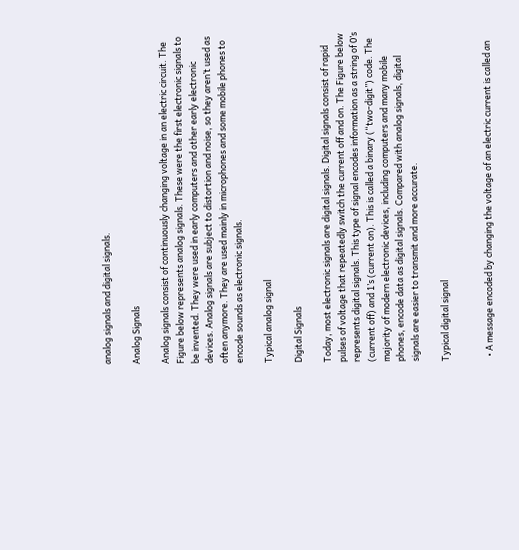analog signals and digital signals.

Analog Signals

Analog signals consist of continuously changing voltage in an electric circuit. The Figure below represents analog signals. These were the first electronic signals to be invented. They were used in early computers and other early electronic devices. Analog signals are subject to distortion and noise, so they aren’t used as often anymore. They are used mainly in microphones and some mobile phones to encode sounds as electronic signals.

Typical analog signal

Digital Signals

Today, most electronic signals are digital signals. Digital signals consist of rapid pulses of voltage that repeatedly switch the current off and on. The Figure below represents digital signals. This type of signal encodes information as a string of 0’s (current off) and 1’s (current on). This is called a binary (“two-digit”) code. The majority of modern electronic devices, including computers and many mobile phones, encode data as digital signals. Compared with analog signals, digital signals are easier to transmit and more accurate.

Typical digital signal


  • A message encoded by changing the voltage of an electric current is called an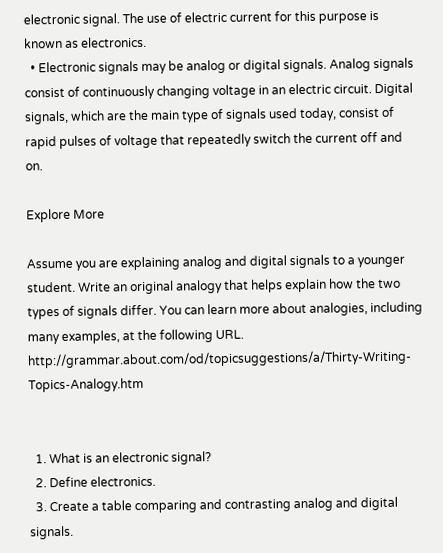electronic signal. The use of electric current for this purpose is known as electronics.
  • Electronic signals may be analog or digital signals. Analog signals consist of continuously changing voltage in an electric circuit. Digital signals, which are the main type of signals used today, consist of rapid pulses of voltage that repeatedly switch the current off and on.

Explore More

Assume you are explaining analog and digital signals to a younger student. Write an original analogy that helps explain how the two types of signals differ. You can learn more about analogies, including many examples, at the following URL. http://grammar.about.com/od/topicsuggestions/a/Thirty-Writing-Topics-Analogy.htm


  1. What is an electronic signal?
  2. Define electronics.
  3. Create a table comparing and contrasting analog and digital signals.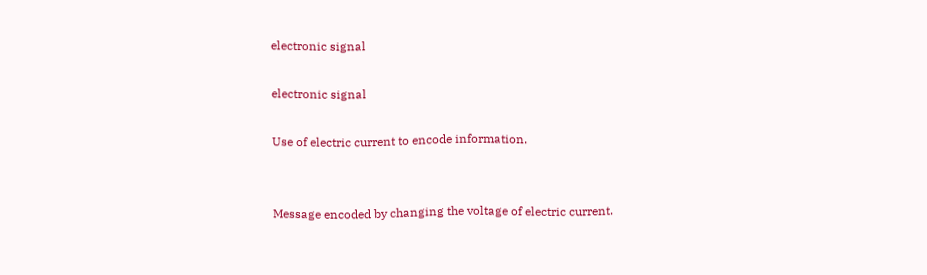electronic signal

electronic signal

Use of electric current to encode information.


Message encoded by changing the voltage of electric current.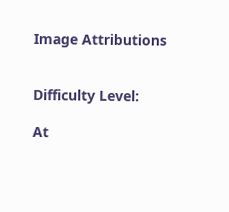Image Attributions


Difficulty Level:

At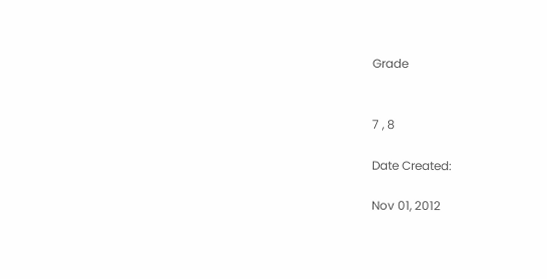Grade


7 , 8

Date Created:

Nov 01, 2012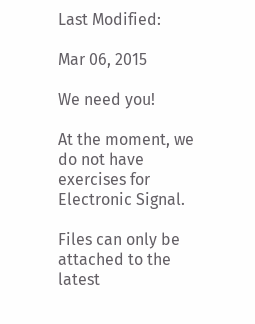Last Modified:

Mar 06, 2015

We need you!

At the moment, we do not have exercises for Electronic Signal.

Files can only be attached to the latest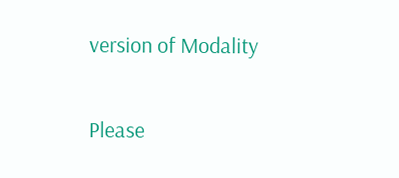version of Modality


Please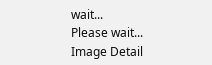wait...
Please wait...
Image Detail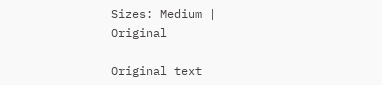Sizes: Medium | Original

Original text